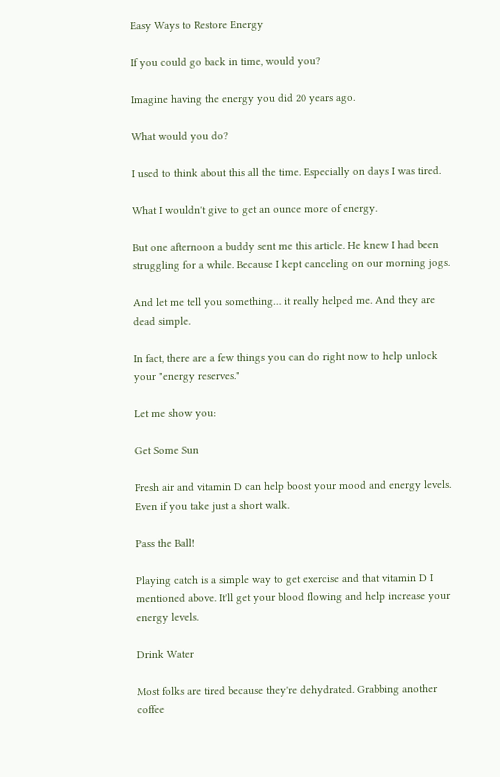Easy Ways to Restore Energy

If you could go back in time, would you?

Imagine having the energy you did 20 years ago.

What would you do?

I used to think about this all the time. Especially on days I was tired.

What I wouldn't give to get an ounce more of energy.

But one afternoon a buddy sent me this article. He knew I had been struggling for a while. Because I kept canceling on our morning jogs.

And let me tell you something… it really helped me. And they are dead simple.

In fact, there are a few things you can do right now to help unlock your "energy reserves."

Let me show you:

Get Some Sun

Fresh air and vitamin D can help boost your mood and energy levels. Even if you take just a short walk.

Pass the Ball!

Playing catch is a simple way to get exercise and that vitamin D I mentioned above. It'll get your blood flowing and help increase your energy levels.

Drink Water

Most folks are tired because they're dehydrated. Grabbing another coffee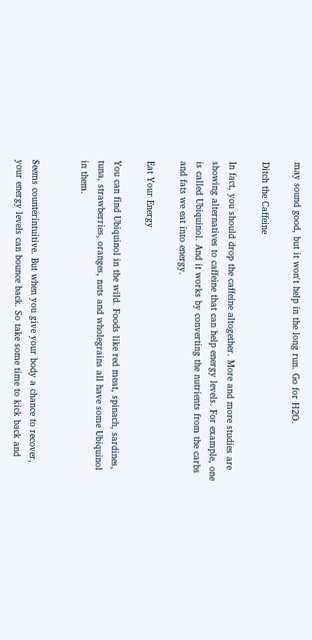may sound good, but it won't help in the long run. Go for H2O.

Ditch the Caffeine

In fact, you should drop the caffeine altogether. More and more studies are showing alternatives to caffeine that can help energy levels. For example, one is called Ubiquinol. And it works by converting the nutrients from the carbs and fats we eat into energy.

Eat Your Energy

You can find Ubiquinol in the wild. Foods like red meat, spinach, sardines, tuna, strawberries, oranges, nuts and wholegrains all have some Ubiquinol in them.


Seems counterintuitive. But when you give your body a chance to recover, your energy levels can bounce back. So take some time to kick back and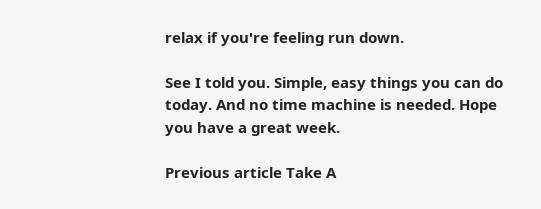relax if you're feeling run down.

See I told you. Simple, easy things you can do today. And no time machine is needed. Hope you have a great week.

Previous article Take A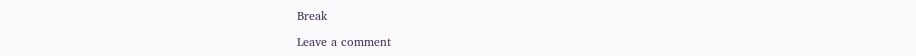Break

Leave a comment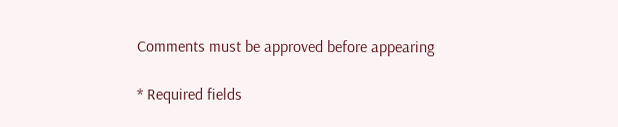Comments must be approved before appearing

* Required fields